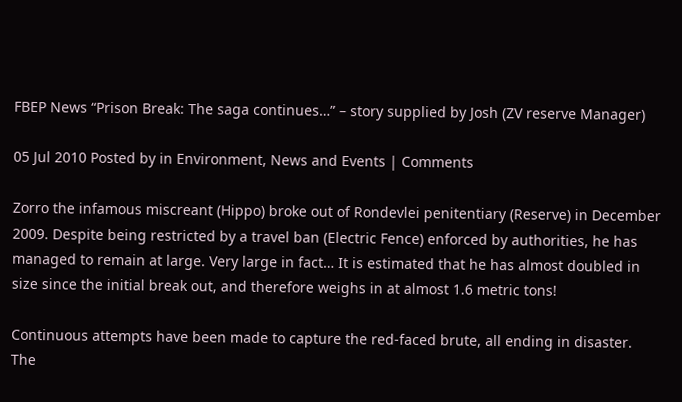FBEP News “Prison Break: The saga continues…” – story supplied by Josh (ZV reserve Manager)

05 Jul 2010 Posted by in Environment, News and Events | Comments

Zorro the infamous miscreant (Hippo) broke out of Rondevlei penitentiary (Reserve) in December 2009. Despite being restricted by a travel ban (Electric Fence) enforced by authorities, he has managed to remain at large. Very large in fact… It is estimated that he has almost doubled in size since the initial break out, and therefore weighs in at almost 1.6 metric tons!

Continuous attempts have been made to capture the red-faced brute, all ending in disaster. The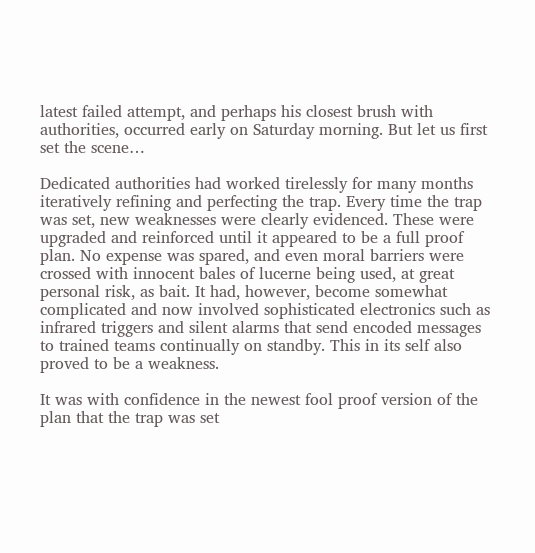latest failed attempt, and perhaps his closest brush with authorities, occurred early on Saturday morning. But let us first set the scene…

Dedicated authorities had worked tirelessly for many months iteratively refining and perfecting the trap. Every time the trap was set, new weaknesses were clearly evidenced. These were upgraded and reinforced until it appeared to be a full proof plan. No expense was spared, and even moral barriers were crossed with innocent bales of lucerne being used, at great personal risk, as bait. It had, however, become somewhat complicated and now involved sophisticated electronics such as infrared triggers and silent alarms that send encoded messages to trained teams continually on standby. This in its self also proved to be a weakness.

It was with confidence in the newest fool proof version of the plan that the trap was set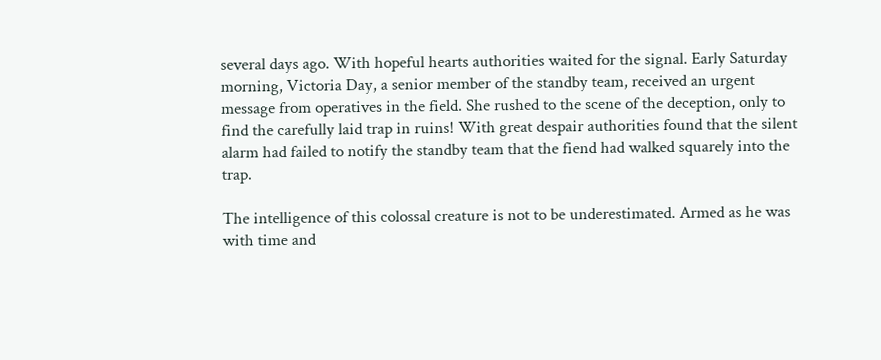several days ago. With hopeful hearts authorities waited for the signal. Early Saturday morning, Victoria Day, a senior member of the standby team, received an urgent message from operatives in the field. She rushed to the scene of the deception, only to find the carefully laid trap in ruins! With great despair authorities found that the silent alarm had failed to notify the standby team that the fiend had walked squarely into the trap.

The intelligence of this colossal creature is not to be underestimated. Armed as he was with time and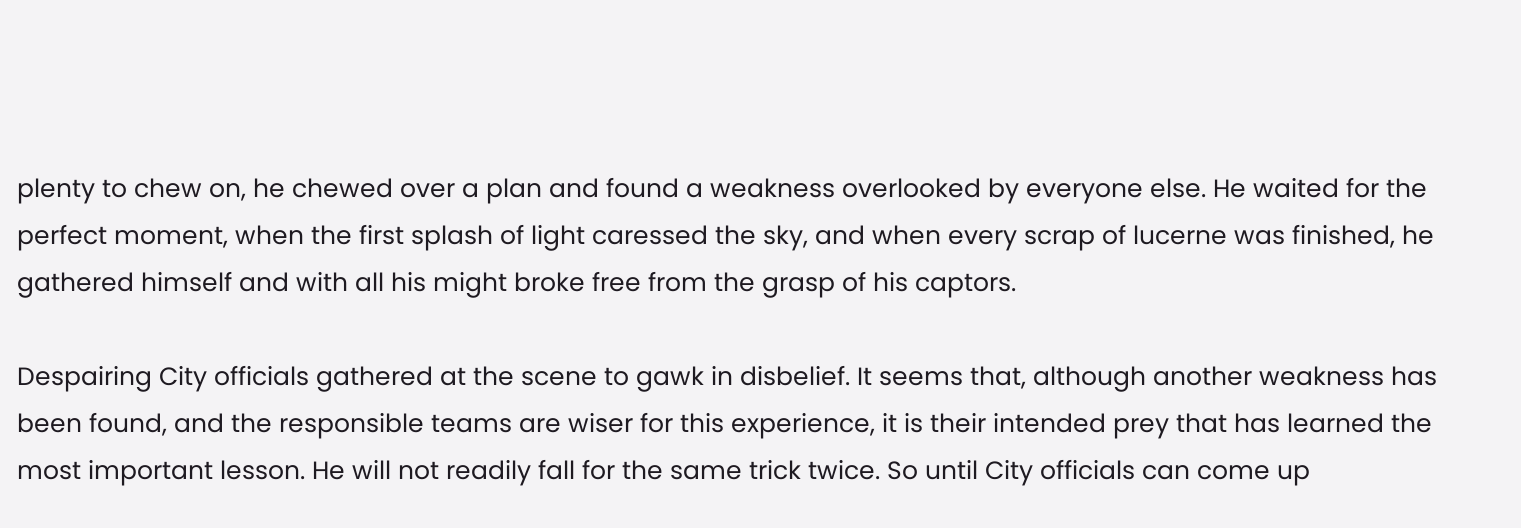plenty to chew on, he chewed over a plan and found a weakness overlooked by everyone else. He waited for the perfect moment, when the first splash of light caressed the sky, and when every scrap of lucerne was finished, he gathered himself and with all his might broke free from the grasp of his captors.

Despairing City officials gathered at the scene to gawk in disbelief. It seems that, although another weakness has been found, and the responsible teams are wiser for this experience, it is their intended prey that has learned the most important lesson. He will not readily fall for the same trick twice. So until City officials can come up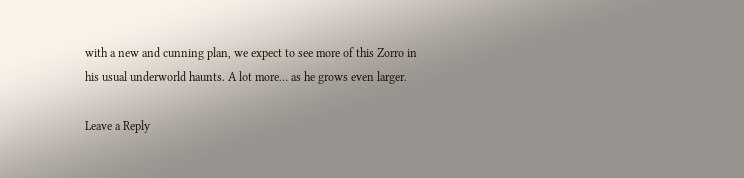with a new and cunning plan, we expect to see more of this Zorro in his usual underworld haunts. A lot more… as he grows even larger.

Leave a Reply